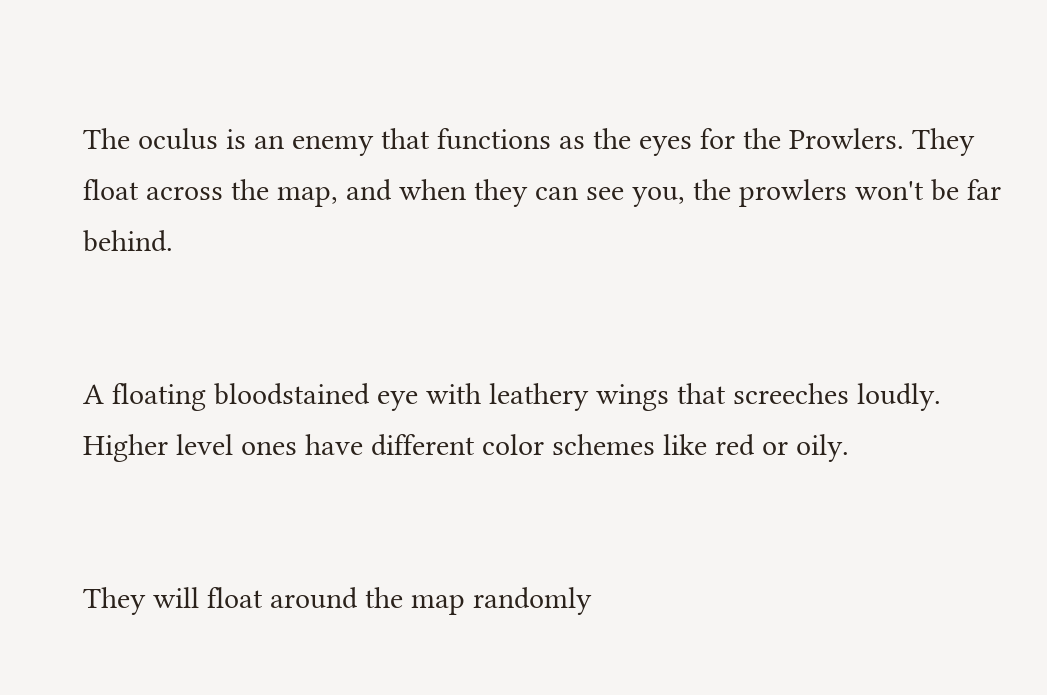The oculus is an enemy that functions as the eyes for the Prowlers. They float across the map, and when they can see you, the prowlers won't be far behind.


A floating bloodstained eye with leathery wings that screeches loudly. Higher level ones have different color schemes like red or oily.


They will float around the map randomly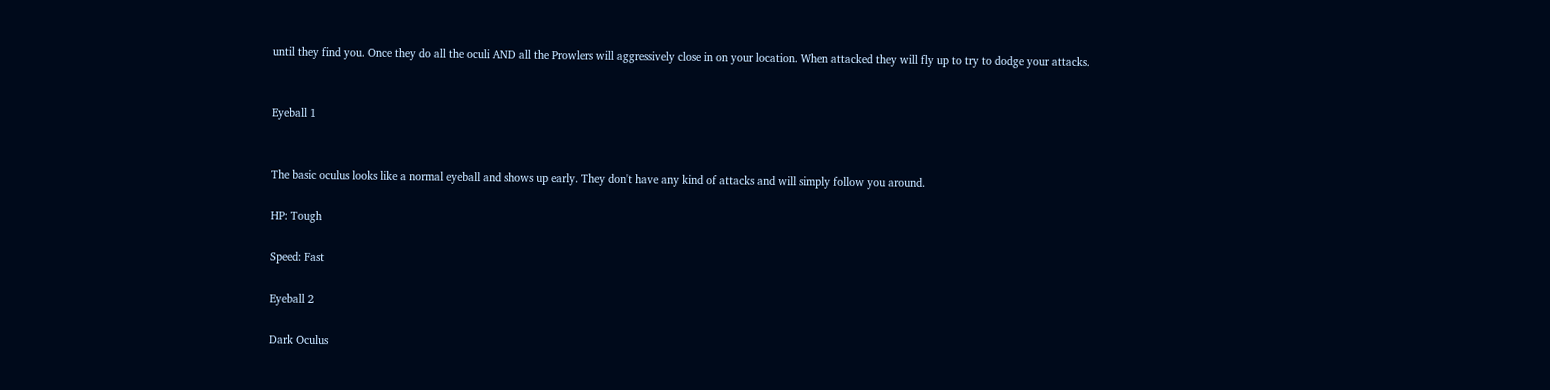until they find you. Once they do all the oculi AND all the Prowlers will aggressively close in on your location. When attacked they will fly up to try to dodge your attacks.


Eyeball 1


The basic oculus looks like a normal eyeball and shows up early. They don't have any kind of attacks and will simply follow you around.

HP: Tough

Speed: Fast

Eyeball 2

Dark Oculus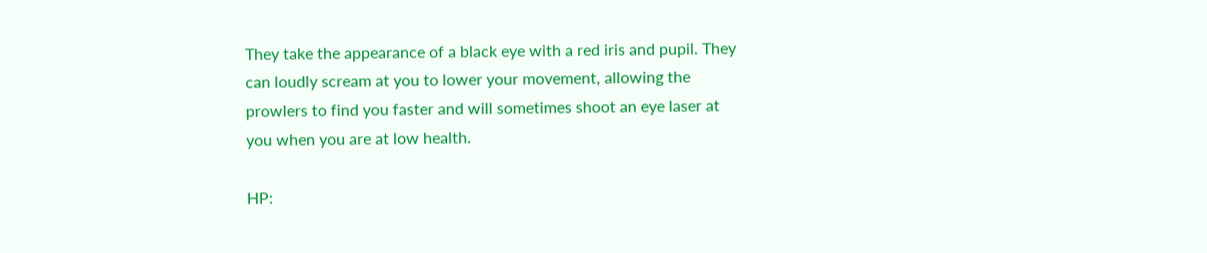They take the appearance of a black eye with a red iris and pupil. They can loudly scream at you to lower your movement, allowing the prowlers to find you faster and will sometimes shoot an eye laser at you when you are at low health.

HP: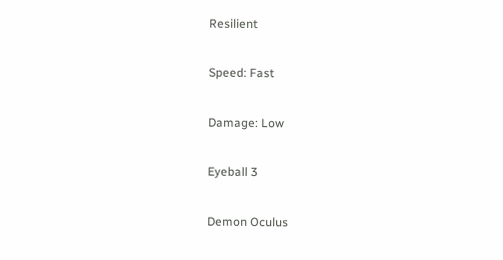Resilient

Speed: Fast

Damage: Low

Eyeball 3

Demon Oculus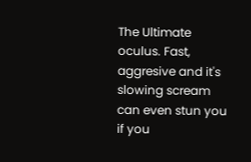The Ultimate oculus. Fast, aggresive and it's slowing scream can even stun you if you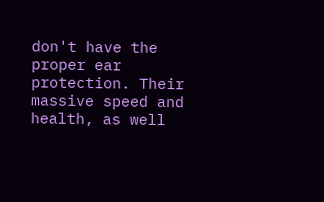don't have the proper ear protection. Their massive speed and health, as well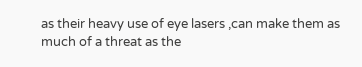as their heavy use of eye lasers ,can make them as much of a threat as the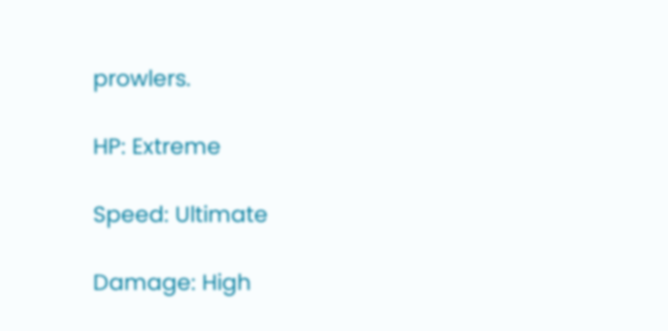prowlers.

HP: Extreme

Speed: Ultimate

Damage: High